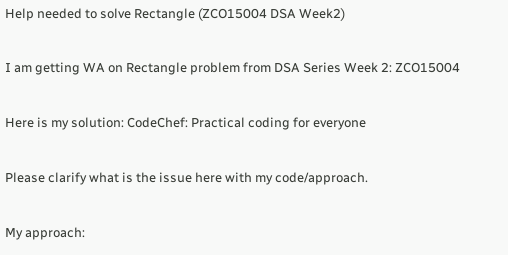Help needed to solve Rectangle (ZCO15004 DSA Week2)

I am getting WA on Rectangle problem from DSA Series Week 2: ZCO15004

Here is my solution: CodeChef: Practical coding for everyone

Please clarify what is the issue here with my code/approach.

My approach: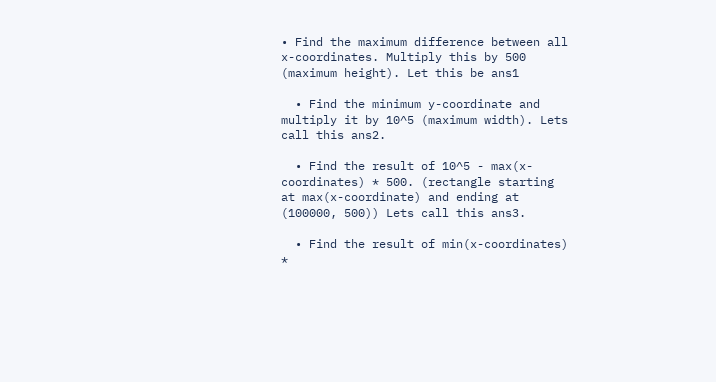• Find the maximum difference between all x-coordinates. Multiply this by 500 (maximum height). Let this be ans1

  • Find the minimum y-coordinate and multiply it by 10^5 (maximum width). Lets call this ans2.

  • Find the result of 10^5 - max(x-coordinates) * 500. (rectangle starting at max(x-coordinate) and ending at (100000, 500)) Lets call this ans3.

  • Find the result of min(x-coordinates) *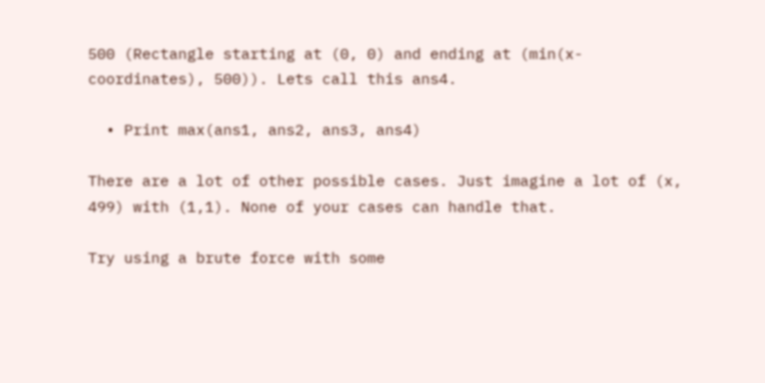500 (Rectangle starting at (0, 0) and ending at (min(x-coordinates), 500)). Lets call this ans4.

  • Print max(ans1, ans2, ans3, ans4)

There are a lot of other possible cases. Just imagine a lot of (x, 499) with (1,1). None of your cases can handle that.

Try using a brute force with some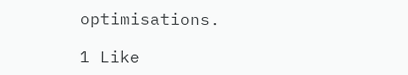optimisations.

1 Like